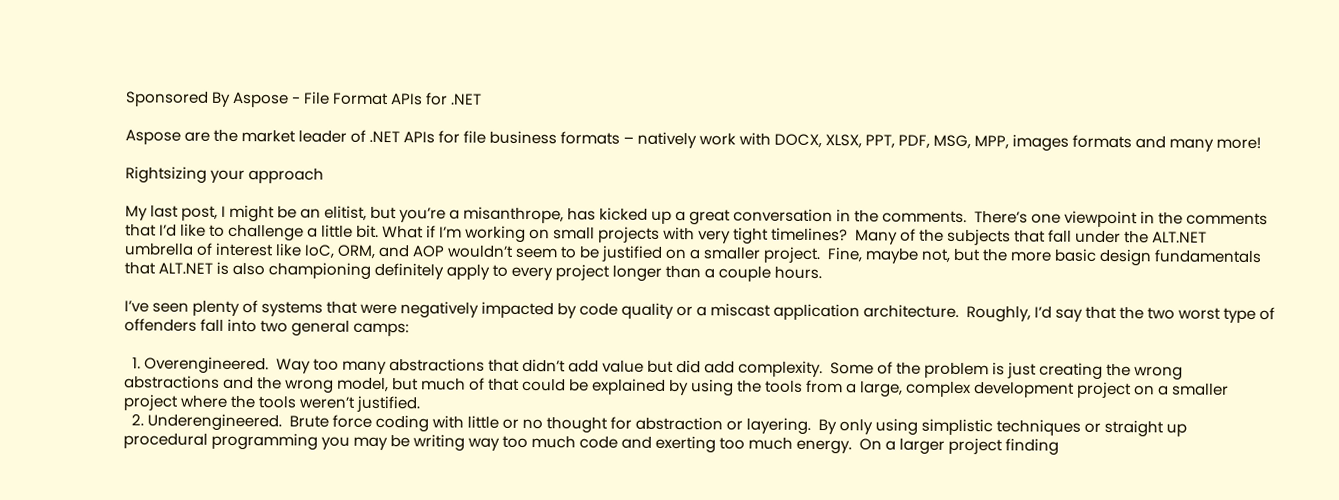Sponsored By Aspose - File Format APIs for .NET

Aspose are the market leader of .NET APIs for file business formats – natively work with DOCX, XLSX, PPT, PDF, MSG, MPP, images formats and many more!

Rightsizing your approach

My last post, I might be an elitist, but you’re a misanthrope, has kicked up a great conversation in the comments.  There’s one viewpoint in the comments that I’d like to challenge a little bit. What if I’m working on small projects with very tight timelines?  Many of the subjects that fall under the ALT.NET umbrella of interest like IoC, ORM, and AOP wouldn’t seem to be justified on a smaller project.  Fine, maybe not, but the more basic design fundamentals that ALT.NET is also championing definitely apply to every project longer than a couple hours.

I’ve seen plenty of systems that were negatively impacted by code quality or a miscast application architecture.  Roughly, I’d say that the two worst type of offenders fall into two general camps:

  1. Overengineered.  Way too many abstractions that didn’t add value but did add complexity.  Some of the problem is just creating the wrong abstractions and the wrong model, but much of that could be explained by using the tools from a large, complex development project on a smaller project where the tools weren’t justified.
  2. Underengineered.  Brute force coding with little or no thought for abstraction or layering.  By only using simplistic techniques or straight up procedural programming you may be writing way too much code and exerting too much energy.  On a larger project finding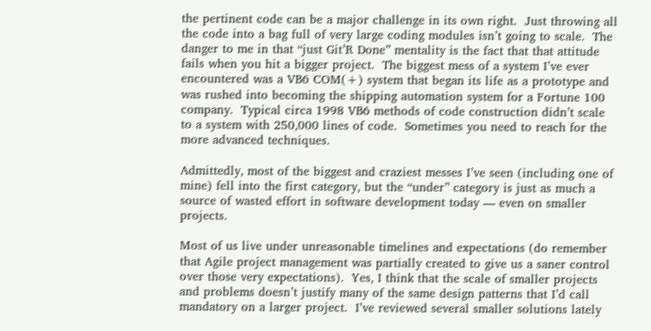the pertinent code can be a major challenge in its own right.  Just throwing all the code into a bag full of very large coding modules isn’t going to scale.  The danger to me in that “just Git’R Done” mentality is the fact that that attitude fails when you hit a bigger project.  The biggest mess of a system I’ve ever encountered was a VB6 COM(+) system that began its life as a prototype and was rushed into becoming the shipping automation system for a Fortune 100 company.  Typical circa 1998 VB6 methods of code construction didn’t scale to a system with 250,000 lines of code.  Sometimes you need to reach for the more advanced techniques.

Admittedly, most of the biggest and craziest messes I’ve seen (including one of mine) fell into the first category, but the “under” category is just as much a source of wasted effort in software development today — even on smaller projects.

Most of us live under unreasonable timelines and expectations (do remember that Agile project management was partially created to give us a saner control over those very expectations).  Yes, I think that the scale of smaller projects and problems doesn’t justify many of the same design patterns that I’d call mandatory on a larger project.  I’ve reviewed several smaller solutions lately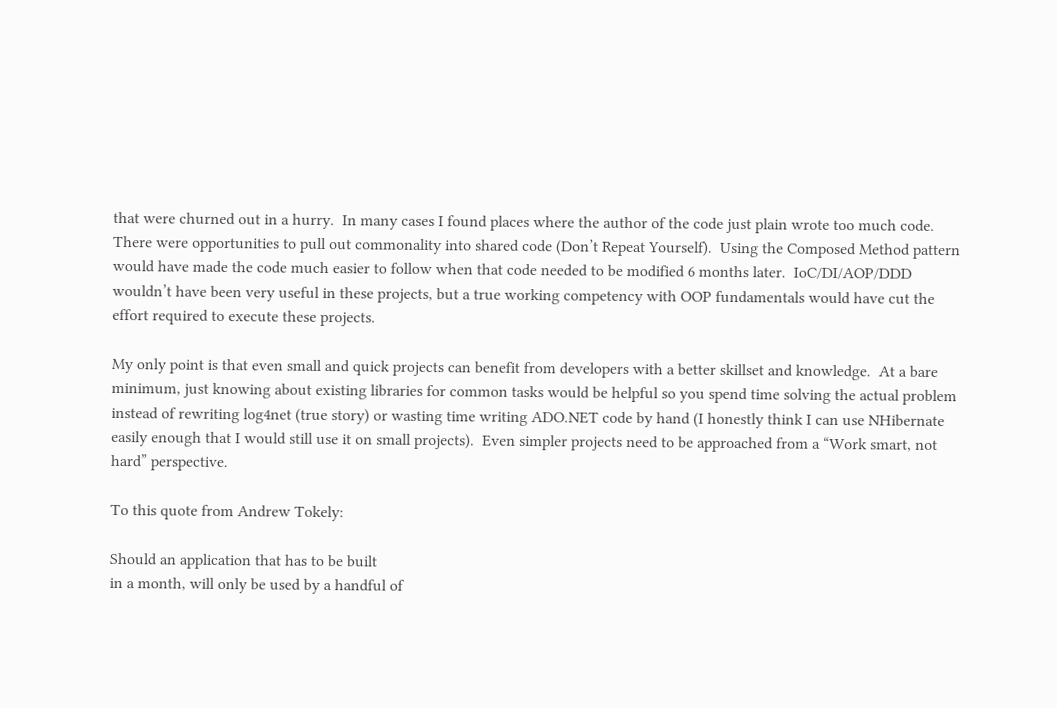that were churned out in a hurry.  In many cases I found places where the author of the code just plain wrote too much code.  There were opportunities to pull out commonality into shared code (Don’t Repeat Yourself).  Using the Composed Method pattern would have made the code much easier to follow when that code needed to be modified 6 months later.  IoC/DI/AOP/DDD wouldn’t have been very useful in these projects, but a true working competency with OOP fundamentals would have cut the effort required to execute these projects.

My only point is that even small and quick projects can benefit from developers with a better skillset and knowledge.  At a bare minimum, just knowing about existing libraries for common tasks would be helpful so you spend time solving the actual problem instead of rewriting log4net (true story) or wasting time writing ADO.NET code by hand (I honestly think I can use NHibernate easily enough that I would still use it on small projects).  Even simpler projects need to be approached from a “Work smart, not hard” perspective.

To this quote from Andrew Tokely:

Should an application that has to be built
in a month, will only be used by a handful of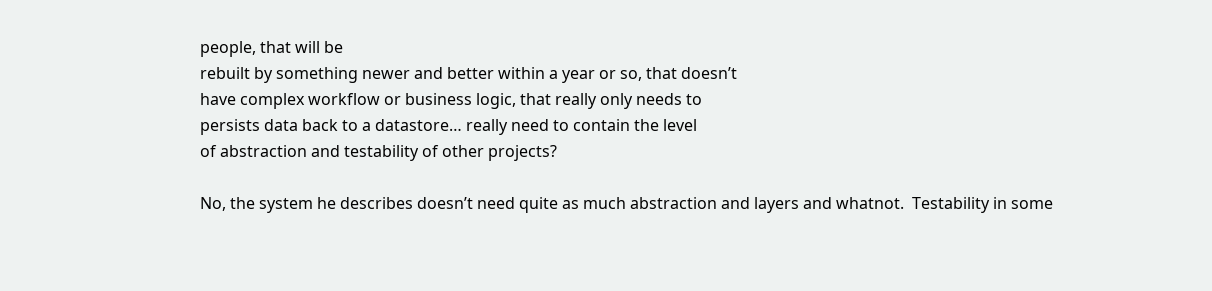people, that will be
rebuilt by something newer and better within a year or so, that doesn’t
have complex workflow or business logic, that really only needs to
persists data back to a datastore… really need to contain the level
of abstraction and testability of other projects?

No, the system he describes doesn’t need quite as much abstraction and layers and whatnot.  Testability in some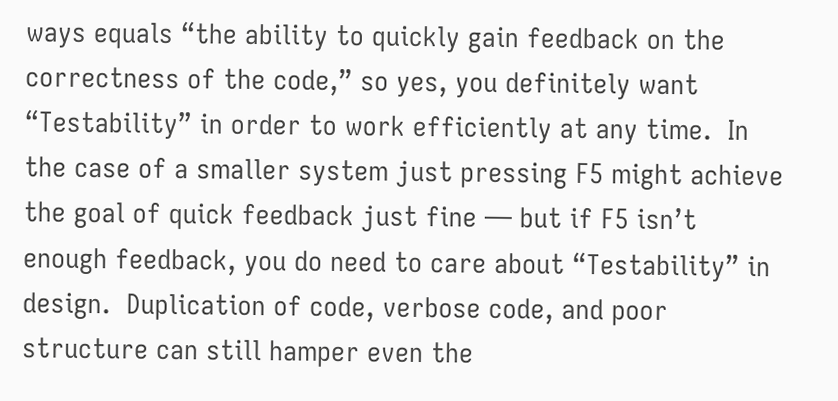ways equals “the ability to quickly gain feedback on the correctness of the code,” so yes, you definitely want “Testability” in order to work efficiently at any time.  In the case of a smaller system just pressing F5 might achieve the goal of quick feedback just fine — but if F5 isn’t enough feedback, you do need to care about “Testability” in design.  Duplication of code, verbose code, and poor structure can still hamper even the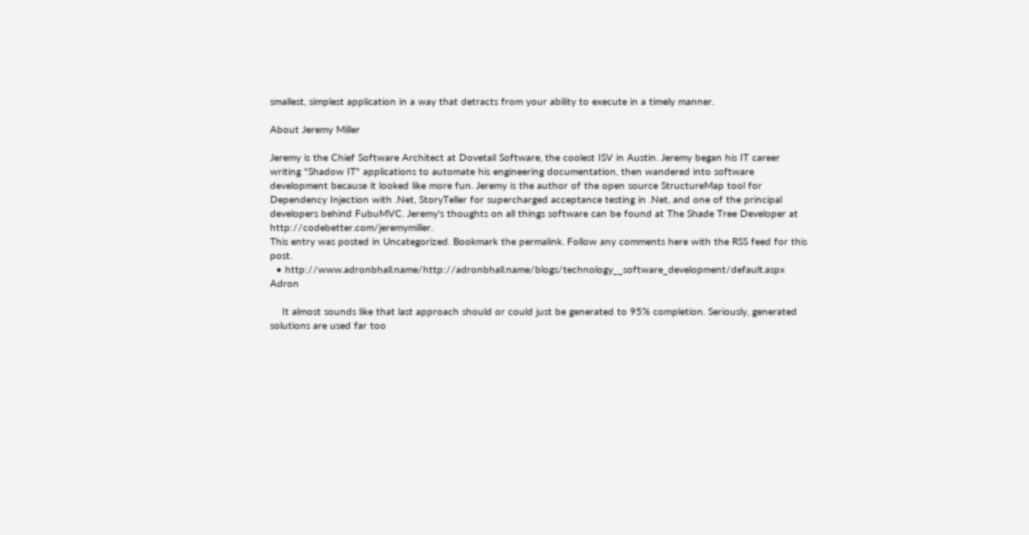smallest, simplest application in a way that detracts from your ability to execute in a timely manner.

About Jeremy Miller

Jeremy is the Chief Software Architect at Dovetail Software, the coolest ISV in Austin. Jeremy began his IT career writing "Shadow IT" applications to automate his engineering documentation, then wandered into software development because it looked like more fun. Jeremy is the author of the open source StructureMap tool for Dependency Injection with .Net, StoryTeller for supercharged acceptance testing in .Net, and one of the principal developers behind FubuMVC. Jeremy's thoughts on all things software can be found at The Shade Tree Developer at http://codebetter.com/jeremymiller.
This entry was posted in Uncategorized. Bookmark the permalink. Follow any comments here with the RSS feed for this post.
  • http://www.adronbhall.name/http://adronbhall.name/blogs/technology__software_development/default.aspx Adron

    It almost sounds like that last approach should or could just be generated to 95% completion. Seriously, generated solutions are used far too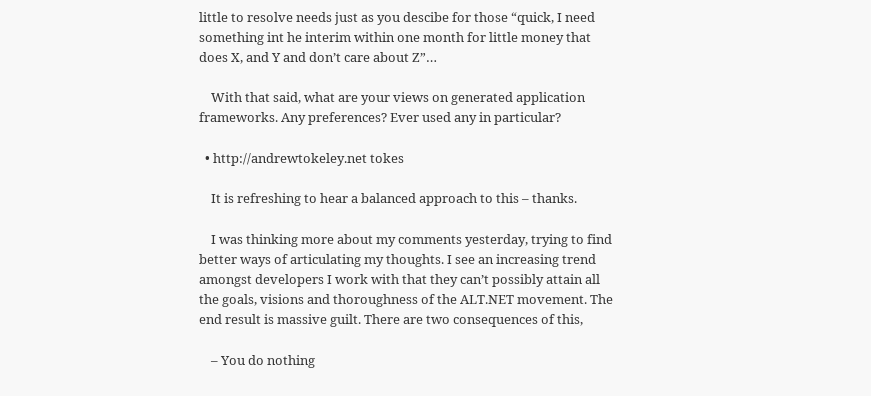little to resolve needs just as you descibe for those “quick, I need something int he interim within one month for little money that does X, and Y and don’t care about Z”…

    With that said, what are your views on generated application frameworks. Any preferences? Ever used any in particular?

  • http://andrewtokeley.net tokes

    It is refreshing to hear a balanced approach to this – thanks.

    I was thinking more about my comments yesterday, trying to find better ways of articulating my thoughts. I see an increasing trend amongst developers I work with that they can’t possibly attain all the goals, visions and thoroughness of the ALT.NET movement. The end result is massive guilt. There are two consequences of this,

    – You do nothing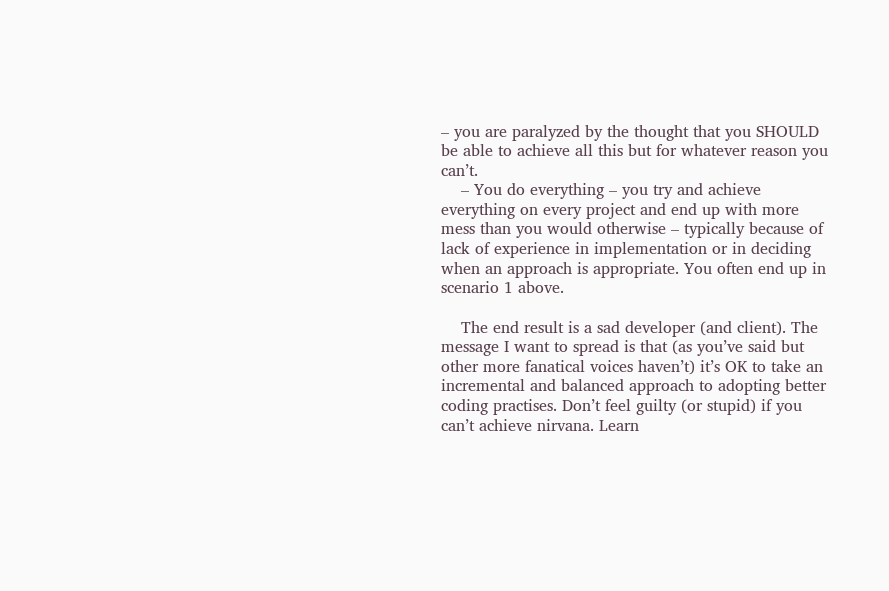– you are paralyzed by the thought that you SHOULD be able to achieve all this but for whatever reason you can’t.
    – You do everything – you try and achieve everything on every project and end up with more mess than you would otherwise – typically because of lack of experience in implementation or in deciding when an approach is appropriate. You often end up in scenario 1 above.

    The end result is a sad developer (and client). The message I want to spread is that (as you’ve said but other more fanatical voices haven’t) it’s OK to take an incremental and balanced approach to adopting better coding practises. Don’t feel guilty (or stupid) if you can’t achieve nirvana. Learn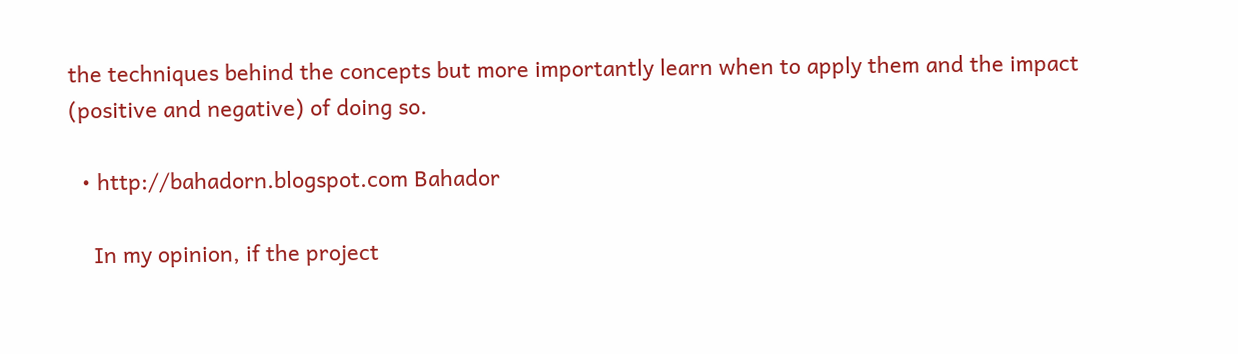the techniques behind the concepts but more importantly learn when to apply them and the impact (positive and negative) of doing so.

  • http://bahadorn.blogspot.com Bahador

    In my opinion, if the project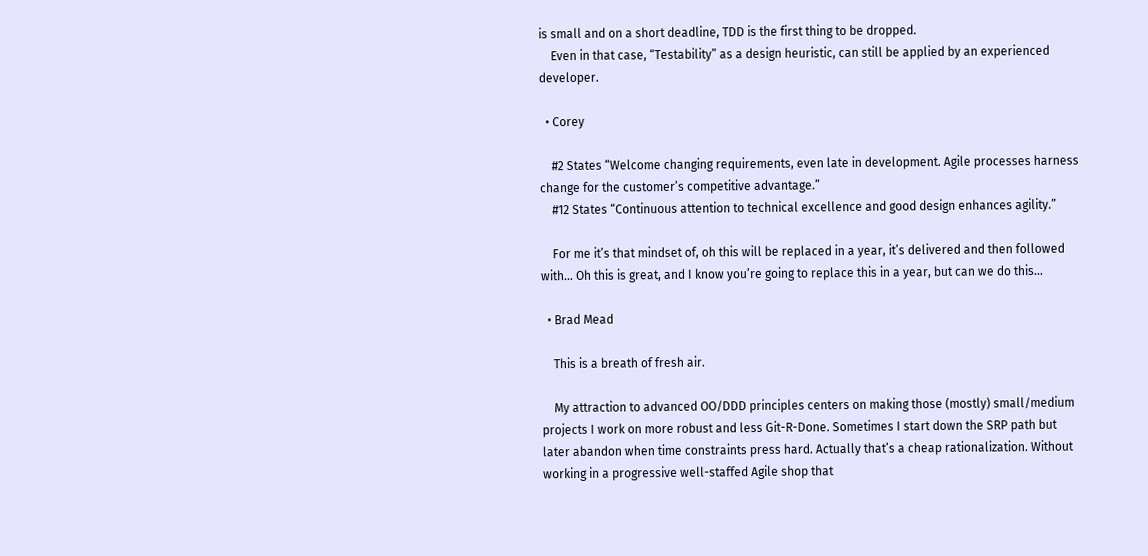is small and on a short deadline, TDD is the first thing to be dropped.
    Even in that case, “Testability” as a design heuristic, can still be applied by an experienced developer.

  • Corey

    #2 States “Welcome changing requirements, even late in development. Agile processes harness change for the customer’s competitive advantage.”
    #12 States “Continuous attention to technical excellence and good design enhances agility.”

    For me it’s that mindset of, oh this will be replaced in a year, it’s delivered and then followed with… Oh this is great, and I know you’re going to replace this in a year, but can we do this…

  • Brad Mead

    This is a breath of fresh air.

    My attraction to advanced OO/DDD principles centers on making those (mostly) small/medium projects I work on more robust and less Git-R-Done. Sometimes I start down the SRP path but later abandon when time constraints press hard. Actually that’s a cheap rationalization. Without working in a progressive well-staffed Agile shop that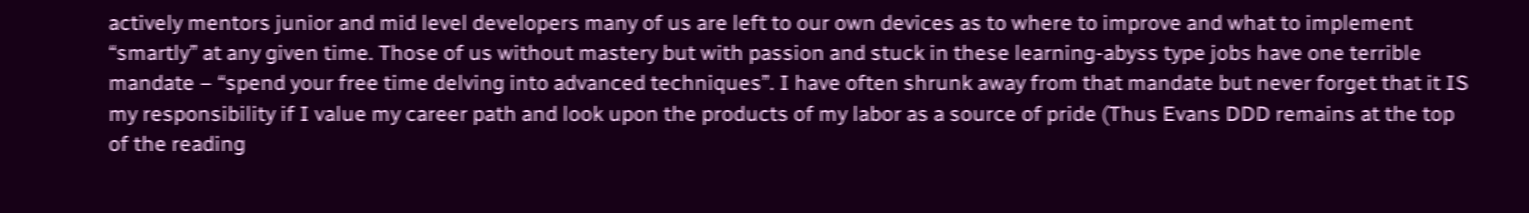actively mentors junior and mid level developers many of us are left to our own devices as to where to improve and what to implement “smartly” at any given time. Those of us without mastery but with passion and stuck in these learning-abyss type jobs have one terrible mandate – “spend your free time delving into advanced techniques”. I have often shrunk away from that mandate but never forget that it IS my responsibility if I value my career path and look upon the products of my labor as a source of pride (Thus Evans DDD remains at the top of the reading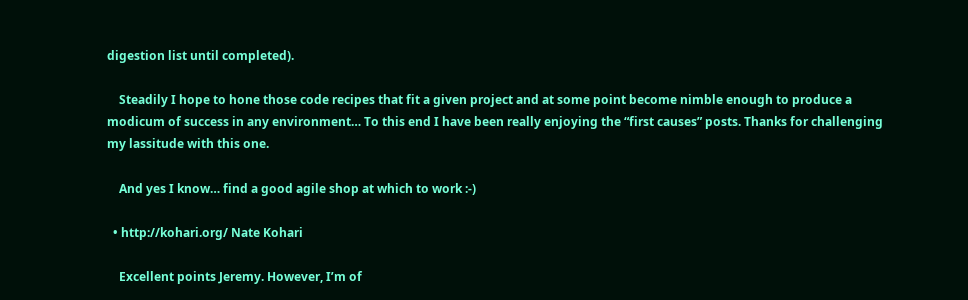digestion list until completed).

    Steadily I hope to hone those code recipes that fit a given project and at some point become nimble enough to produce a modicum of success in any environment… To this end I have been really enjoying the “first causes” posts. Thanks for challenging my lassitude with this one.

    And yes I know… find a good agile shop at which to work :-)

  • http://kohari.org/ Nate Kohari

    Excellent points Jeremy. However, I’m of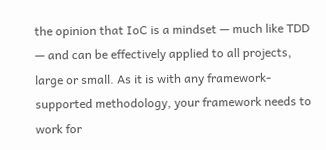the opinion that IoC is a mindset — much like TDD — and can be effectively applied to all projects, large or small. As it is with any framework-supported methodology, your framework needs to work for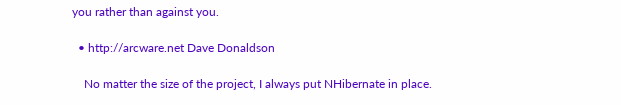you rather than against you.

  • http://arcware.net Dave Donaldson

    No matter the size of the project, I always put NHibernate in place.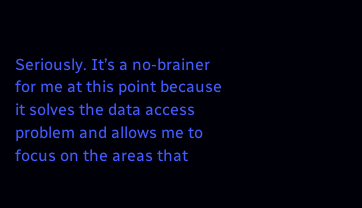Seriously. It’s a no-brainer for me at this point because it solves the data access problem and allows me to focus on the areas that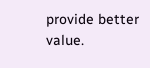provide better value.